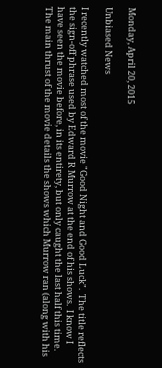Monday, April 20, 2015

Unbiased News

I recently watched most of the movie "Good Night and Good Luck".  The title reflects the sign-off phrase used by Edward R Murrow at the end of his shows.  I know I have seen the movie before, in its entirety, but only caught the last half this time.  The main thrust of the movie details the shows which Murrow ran (along with his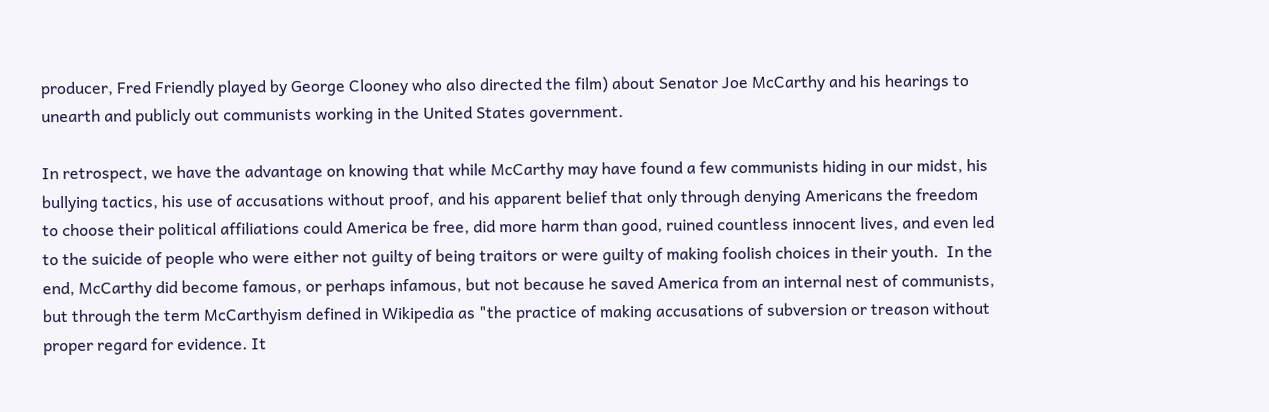producer, Fred Friendly played by George Clooney who also directed the film) about Senator Joe McCarthy and his hearings to unearth and publicly out communists working in the United States government.

In retrospect, we have the advantage on knowing that while McCarthy may have found a few communists hiding in our midst, his bullying tactics, his use of accusations without proof, and his apparent belief that only through denying Americans the freedom to choose their political affiliations could America be free, did more harm than good, ruined countless innocent lives, and even led to the suicide of people who were either not guilty of being traitors or were guilty of making foolish choices in their youth.  In the end, McCarthy did become famous, or perhaps infamous, but not because he saved America from an internal nest of communists, but through the term McCarthyism defined in Wikipedia as "the practice of making accusations of subversion or treason without proper regard for evidence. It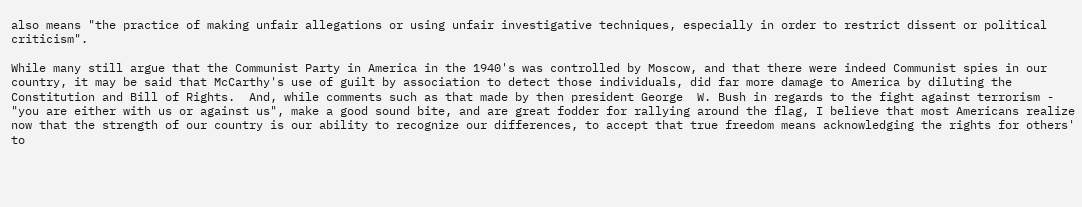also means "the practice of making unfair allegations or using unfair investigative techniques, especially in order to restrict dissent or political criticism".

While many still argue that the Communist Party in America in the 1940's was controlled by Moscow, and that there were indeed Communist spies in our country, it may be said that McCarthy's use of guilt by association to detect those individuals, did far more damage to America by diluting the Constitution and Bill of Rights.  And, while comments such as that made by then president George  W. Bush in regards to the fight against terrorism - "you are either with us or against us", make a good sound bite, and are great fodder for rallying around the flag, I believe that most Americans realize now that the strength of our country is our ability to recognize our differences, to accept that true freedom means acknowledging the rights for others' to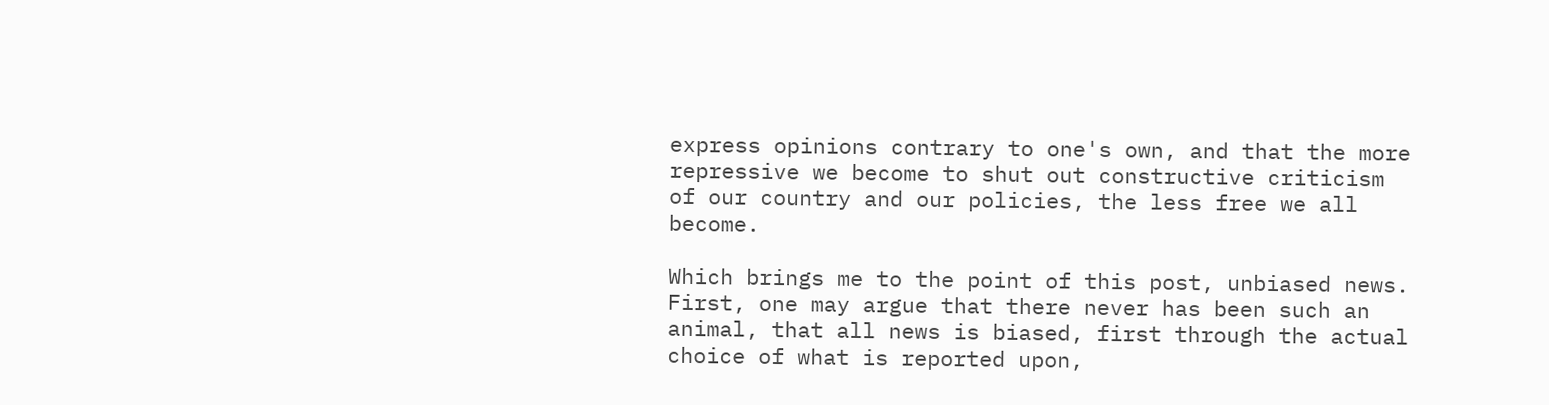express opinions contrary to one's own, and that the more repressive we become to shut out constructive criticism of our country and our policies, the less free we all become.

Which brings me to the point of this post, unbiased news.  First, one may argue that there never has been such an animal, that all news is biased, first through the actual choice of what is reported upon,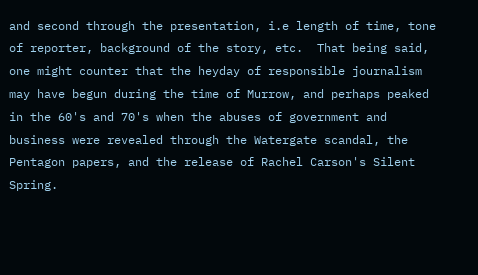and second through the presentation, i.e length of time, tone of reporter, background of the story, etc.  That being said, one might counter that the heyday of responsible journalism may have begun during the time of Murrow, and perhaps peaked in the 60's and 70's when the abuses of government and business were revealed through the Watergate scandal, the Pentagon papers, and the release of Rachel Carson's Silent Spring.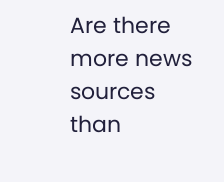Are there more news sources than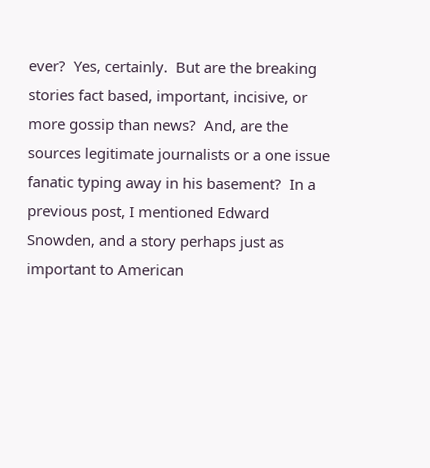ever?  Yes, certainly.  But are the breaking stories fact based, important, incisive, or more gossip than news?  And, are the sources legitimate journalists or a one issue fanatic typing away in his basement?  In a previous post, I mentioned Edward Snowden, and a story perhaps just as important to American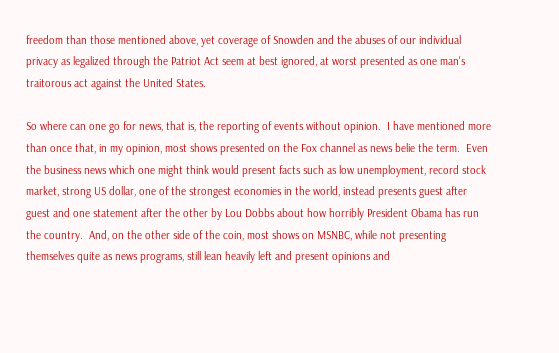freedom than those mentioned above, yet coverage of Snowden and the abuses of our individual privacy as legalized through the Patriot Act seem at best ignored, at worst presented as one man's traitorous act against the United States.

So where can one go for news, that is, the reporting of events without opinion.  I have mentioned more than once that, in my opinion, most shows presented on the Fox channel as news belie the term.  Even the business news which one might think would present facts such as low unemployment, record stock market, strong US dollar, one of the strongest economies in the world, instead presents guest after guest and one statement after the other by Lou Dobbs about how horribly President Obama has run the country.  And, on the other side of the coin, most shows on MSNBC, while not presenting themselves quite as news programs, still lean heavily left and present opinions and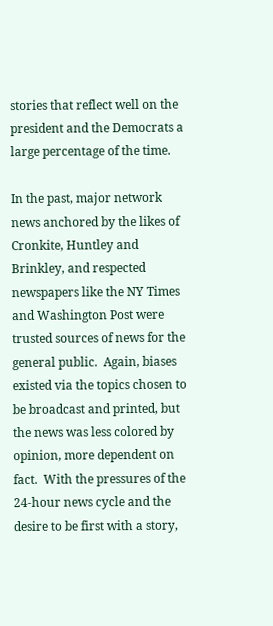stories that reflect well on the president and the Democrats a large percentage of the time.

In the past, major network news anchored by the likes of Cronkite, Huntley and Brinkley, and respected  newspapers like the NY Times and Washington Post were trusted sources of news for the general public.  Again, biases existed via the topics chosen to be broadcast and printed, but the news was less colored by opinion, more dependent on fact.  With the pressures of the 24-hour news cycle and the desire to be first with a story,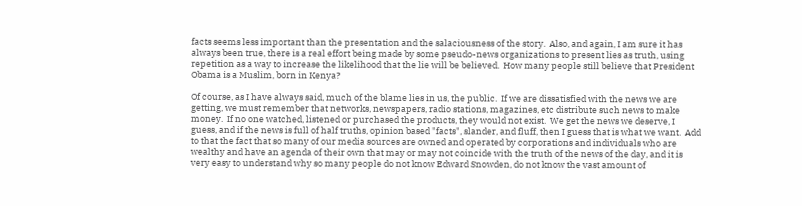facts seems less important than the presentation and the salaciousness of the story.  Also, and again, I am sure it has always been true, there is a real effort being made by some pseudo-news organizations to present lies as truth, using repetition as a way to increase the likelihood that the lie will be believed.  How many people still believe that President Obama is a Muslim, born in Kenya?

Of course, as I have always said, much of the blame lies in us, the public.  If we are dissatisfied with the news we are getting, we must remember that networks, newspapers, radio stations, magazines, etc distribute such news to make money.  If no one watched, listened or purchased the products, they would not exist.  We get the news we deserve, I guess, and if the news is full of half truths, opinion based "facts", slander, and fluff, then I guess that is what we want.  Add to that the fact that so many of our media sources are owned and operated by corporations and individuals who are wealthy and have an agenda of their own that may or may not coincide with the truth of the news of the day, and it is very easy to understand why so many people do not know Edward Snowden, do not know the vast amount of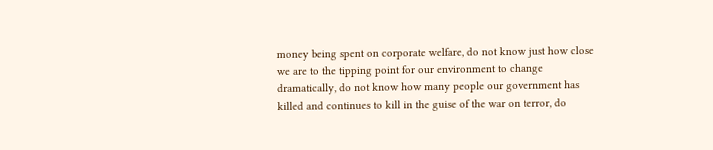money being spent on corporate welfare, do not know just how close we are to the tipping point for our environment to change dramatically, do not know how many people our government has killed and continues to kill in the guise of the war on terror, do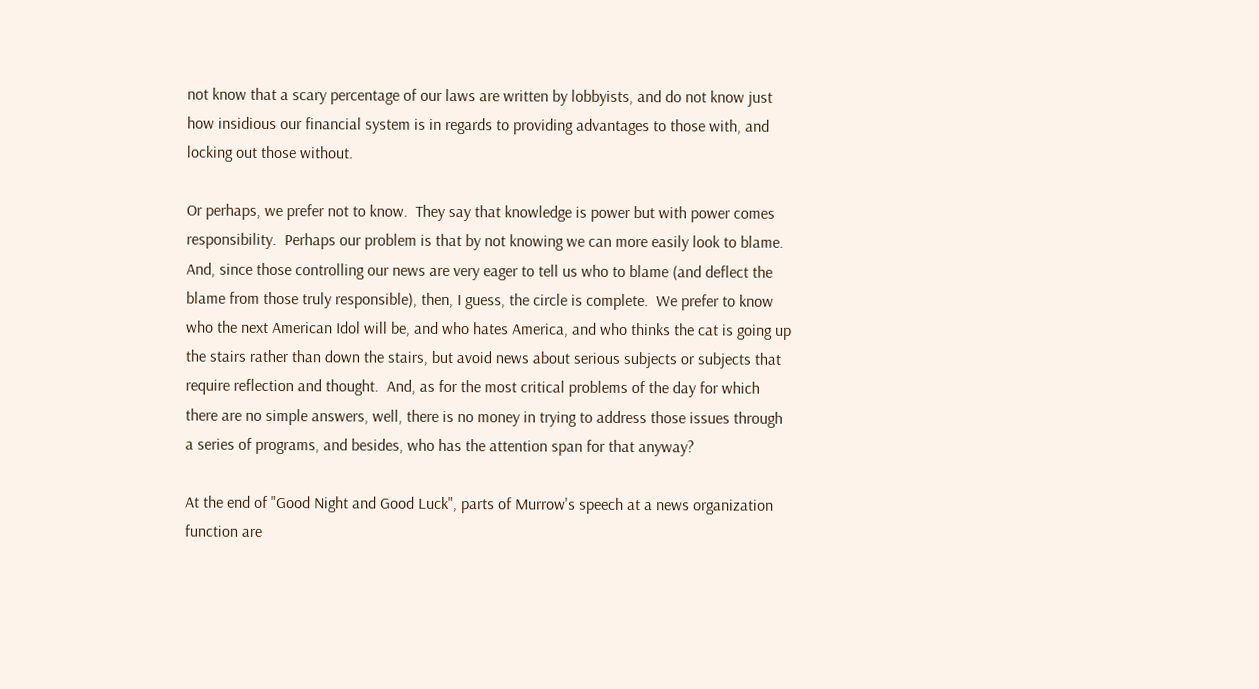not know that a scary percentage of our laws are written by lobbyists, and do not know just how insidious our financial system is in regards to providing advantages to those with, and locking out those without.

Or perhaps, we prefer not to know.  They say that knowledge is power but with power comes responsibility.  Perhaps our problem is that by not knowing we can more easily look to blame.  And, since those controlling our news are very eager to tell us who to blame (and deflect the blame from those truly responsible), then, I guess, the circle is complete.  We prefer to know who the next American Idol will be, and who hates America, and who thinks the cat is going up the stairs rather than down the stairs, but avoid news about serious subjects or subjects that require reflection and thought.  And, as for the most critical problems of the day for which there are no simple answers, well, there is no money in trying to address those issues through a series of programs, and besides, who has the attention span for that anyway?

At the end of "Good Night and Good Luck", parts of Murrow's speech at a news organization function are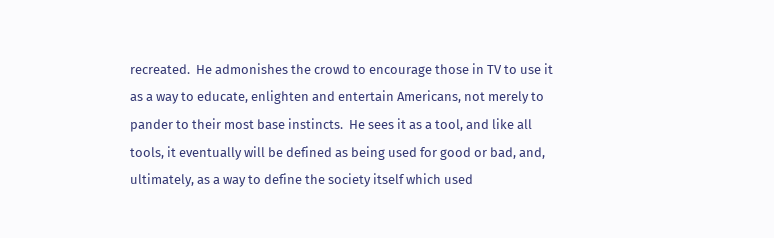recreated.  He admonishes the crowd to encourage those in TV to use it as a way to educate, enlighten and entertain Americans, not merely to pander to their most base instincts.  He sees it as a tool, and like all tools, it eventually will be defined as being used for good or bad, and, ultimately, as a way to define the society itself which used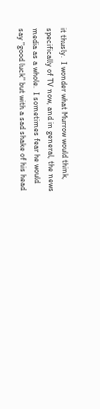it thusly.  I wonder what Murrow would think, specifically of TV now, and in general, the news media as a whole.  I sometimes fear he would say "good luck" but with a sad shake of his head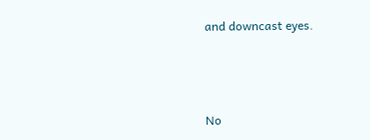and downcast eyes.



No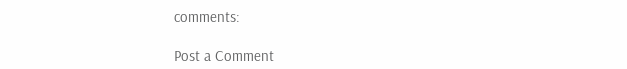comments:

Post a Comment